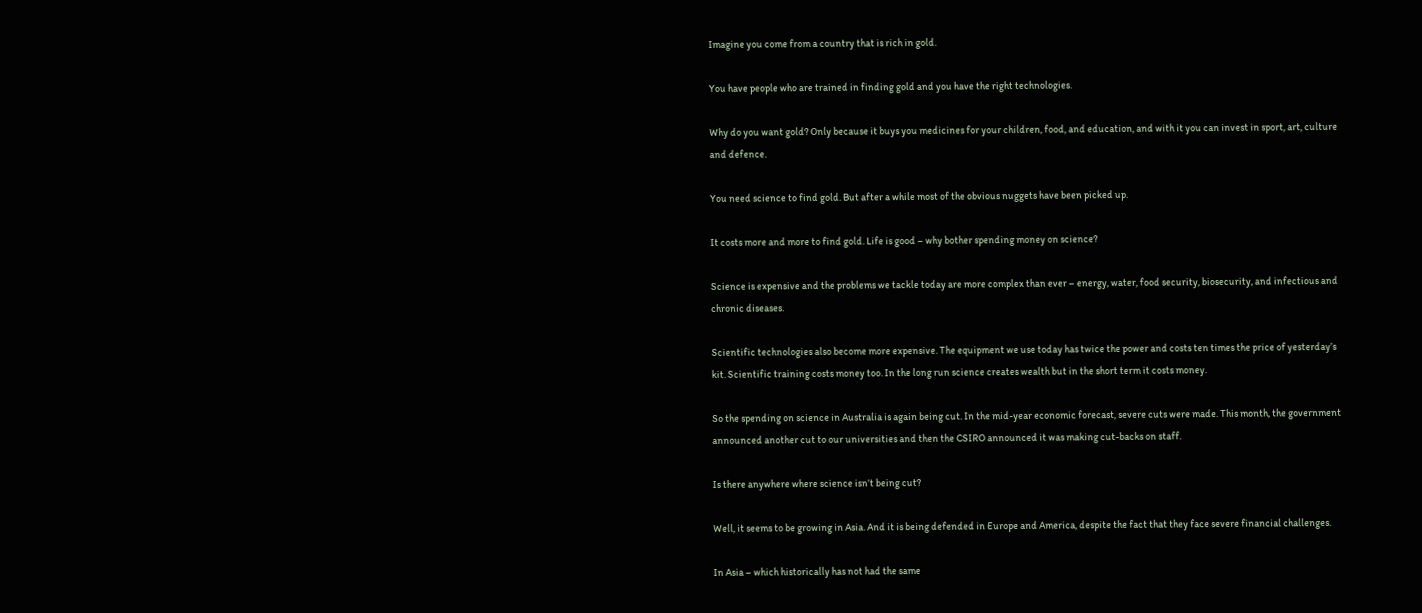Imagine you come from a country that is rich in gold.

You have people who are trained in finding gold and you have the right technologies.

Why do you want gold? Only because it buys you medicines for your children, food, and education, and with it you can invest in sport, art, culture and defence.

You need science to find gold. But after a while most of the obvious nuggets have been picked up.

It costs more and more to find gold. Life is good – why bother spending money on science?

Science is expensive and the problems we tackle today are more complex than ever – energy, water, food security, biosecurity, and infectious and chronic diseases.

Scientific technologies also become more expensive. The equipment we use today has twice the power and costs ten times the price of yesterday’s kit. Scientific training costs money too. In the long run science creates wealth but in the short term it costs money.

So the spending on science in Australia is again being cut. In the mid-year economic forecast, severe cuts were made. This month, the government announced another cut to our universities and then the CSIRO announced it was making cut-backs on staff.

Is there anywhere where science isn’t being cut?

Well, it seems to be growing in Asia. And it is being defended in Europe and America, despite the fact that they face severe financial challenges.

In Asia – which historically has not had the same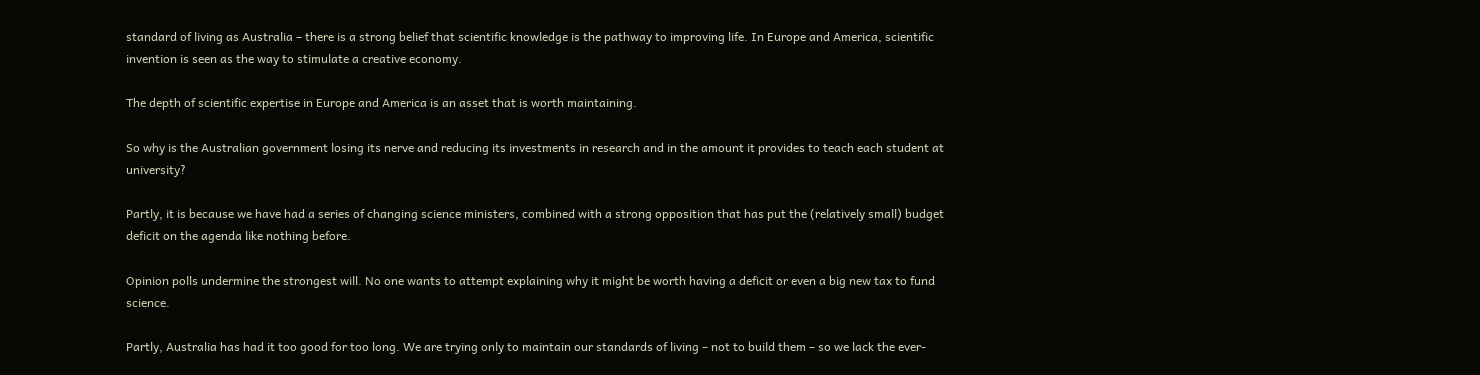standard of living as Australia – there is a strong belief that scientific knowledge is the pathway to improving life. In Europe and America, scientific invention is seen as the way to stimulate a creative economy.

The depth of scientific expertise in Europe and America is an asset that is worth maintaining.

So why is the Australian government losing its nerve and reducing its investments in research and in the amount it provides to teach each student at university?

Partly, it is because we have had a series of changing science ministers, combined with a strong opposition that has put the (relatively small) budget deficit on the agenda like nothing before.

Opinion polls undermine the strongest will. No one wants to attempt explaining why it might be worth having a deficit or even a big new tax to fund science.

Partly, Australia has had it too good for too long. We are trying only to maintain our standards of living – not to build them – so we lack the ever-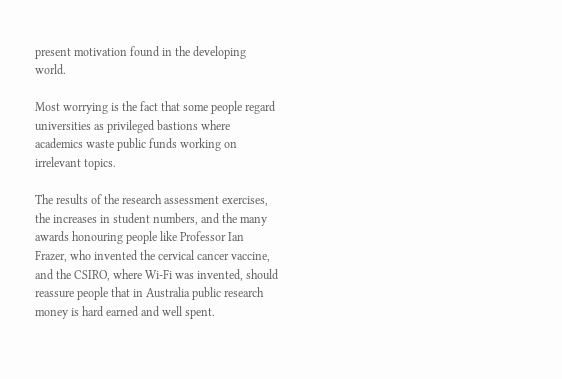present motivation found in the developing world.

Most worrying is the fact that some people regard universities as privileged bastions where academics waste public funds working on irrelevant topics.

The results of the research assessment exercises, the increases in student numbers, and the many awards honouring people like Professor Ian Frazer, who invented the cervical cancer vaccine, and the CSIRO, where Wi-Fi was invented, should reassure people that in Australia public research money is hard earned and well spent.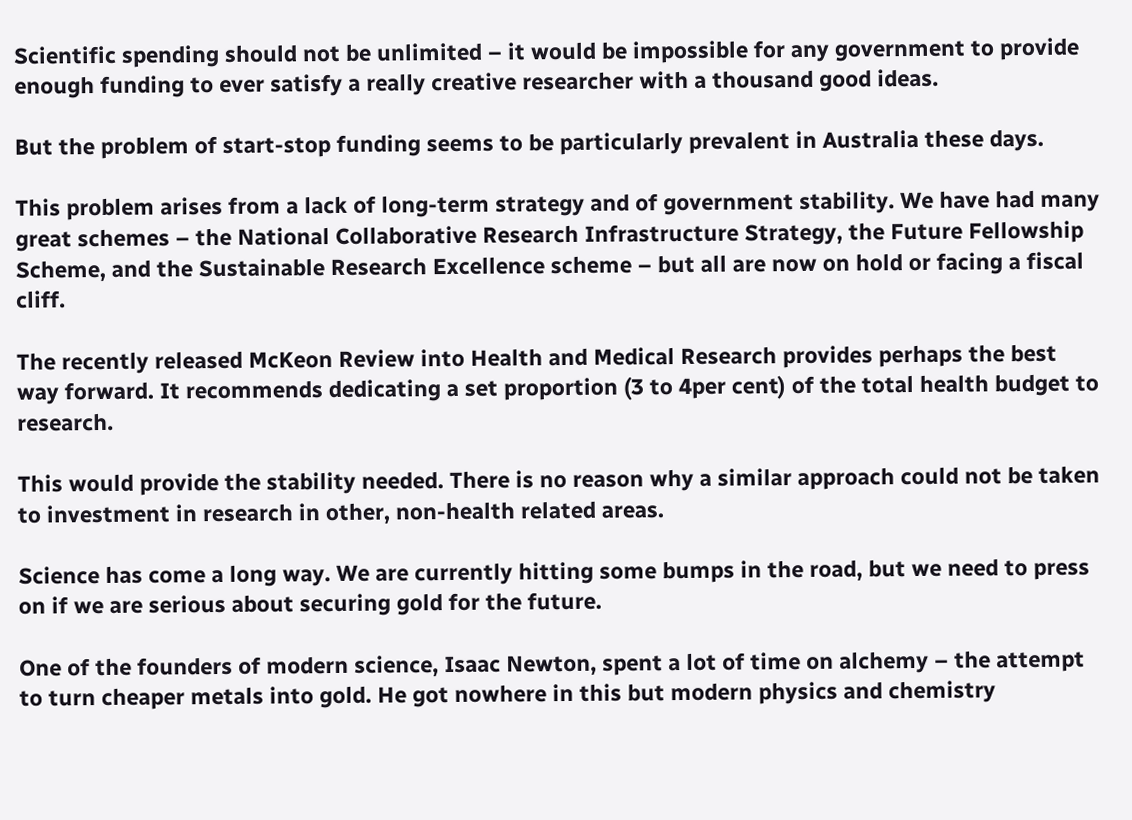Scientific spending should not be unlimited – it would be impossible for any government to provide enough funding to ever satisfy a really creative researcher with a thousand good ideas.

But the problem of start-stop funding seems to be particularly prevalent in Australia these days.

This problem arises from a lack of long-term strategy and of government stability. We have had many great schemes – the National Collaborative Research Infrastructure Strategy, the Future Fellowship Scheme, and the Sustainable Research Excellence scheme – but all are now on hold or facing a fiscal cliff.

The recently released McKeon Review into Health and Medical Research provides perhaps the best way forward. It recommends dedicating a set proportion (3 to 4per cent) of the total health budget to research.

This would provide the stability needed. There is no reason why a similar approach could not be taken to investment in research in other, non-health related areas.

Science has come a long way. We are currently hitting some bumps in the road, but we need to press on if we are serious about securing gold for the future.

One of the founders of modern science, Isaac Newton, spent a lot of time on alchemy – the attempt to turn cheaper metals into gold. He got nowhere in this but modern physics and chemistry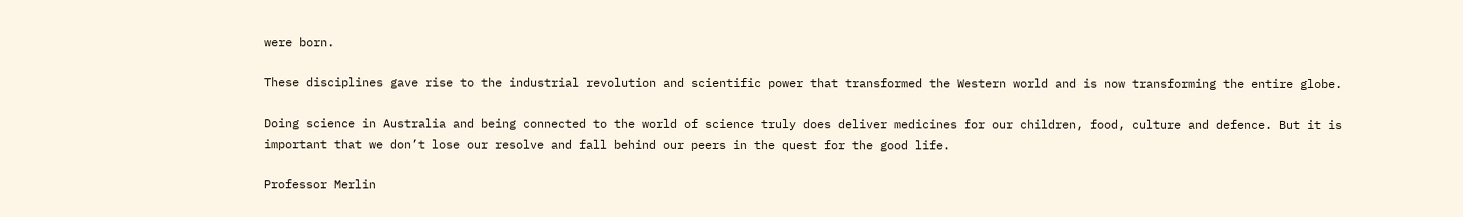were born.

These disciplines gave rise to the industrial revolution and scientific power that transformed the Western world and is now transforming the entire globe.

Doing science in Australia and being connected to the world of science truly does deliver medicines for our children, food, culture and defence. But it is important that we don’t lose our resolve and fall behind our peers in the quest for the good life.

Professor Merlin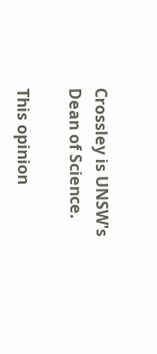Crossley is UNSW's Dean of Science.

This opinion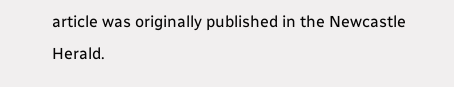article was originally published in the Newcastle Herald.